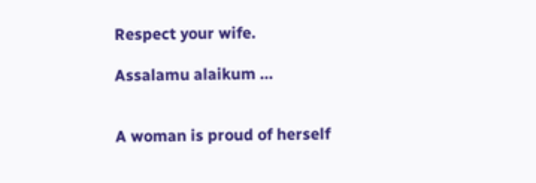Respect your wife.

Assalamu alaikum …


A woman is proud of herself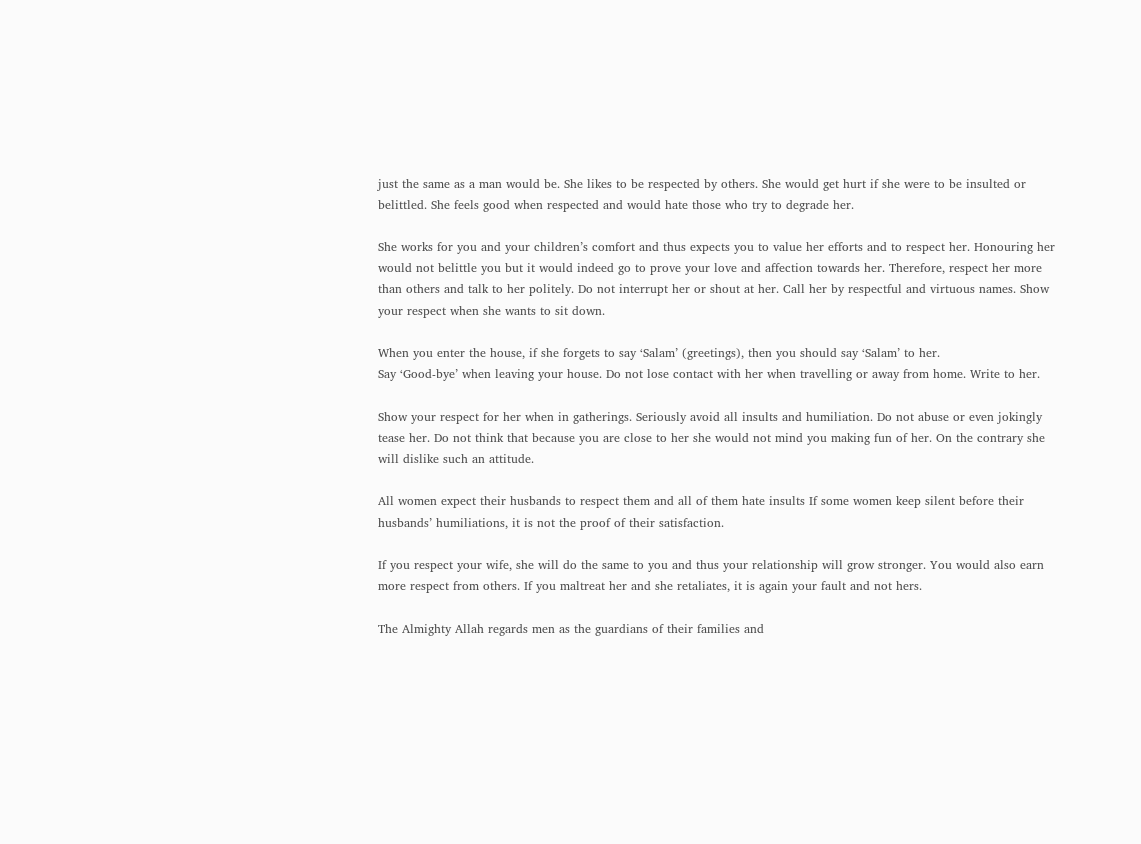just the same as a man would be. She likes to be respected by others. She would get hurt if she were to be insulted or belittled. She feels good when respected and would hate those who try to degrade her.

She works for you and your children’s comfort and thus expects you to value her efforts and to respect her. Honouring her would not belittle you but it would indeed go to prove your love and affection towards her. Therefore, respect her more than others and talk to her politely. Do not interrupt her or shout at her. Call her by respectful and virtuous names. Show your respect when she wants to sit down.

When you enter the house, if she forgets to say ‘Salam’ (greetings), then you should say ‘Salam’ to her.
Say ‘Good-bye’ when leaving your house. Do not lose contact with her when travelling or away from home. Write to her.

Show your respect for her when in gatherings. Seriously avoid all insults and humiliation. Do not abuse or even jokingly tease her. Do not think that because you are close to her she would not mind you making fun of her. On the contrary she will dislike such an attitude.

All women expect their husbands to respect them and all of them hate insults If some women keep silent before their husbands’ humiliations, it is not the proof of their satisfaction.

If you respect your wife, she will do the same to you and thus your relationship will grow stronger. You would also earn more respect from others. If you maltreat her and she retaliates, it is again your fault and not hers.

The Almighty Allah regards men as the guardians of their families and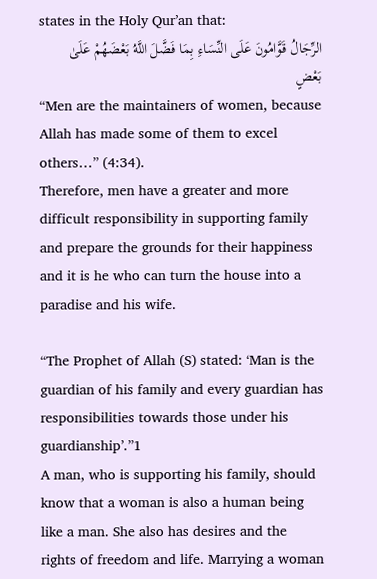states in the Holy Qur’an that:
الرِّجَالُ قَوَّامُونَ عَلَى النِّسَاءِ بِمَا فَضَّلَ اللَّهُ بَعْضَهُمْ عَلَىٰ بَعْضٍ
“Men are the maintainers of women, because Allah has made some of them to excel others…” (4:34).
Therefore, men have a greater and more difficult responsibility in supporting family and prepare the grounds for their happiness and it is he who can turn the house into a paradise and his wife.

“The Prophet of Allah (S) stated: ‘Man is the guardian of his family and every guardian has responsibilities towards those under his guardianship’.”1
A man, who is supporting his family, should know that a woman is also a human being like a man. She also has desires and the rights of freedom and life. Marrying a woman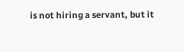is not hiring a servant, but it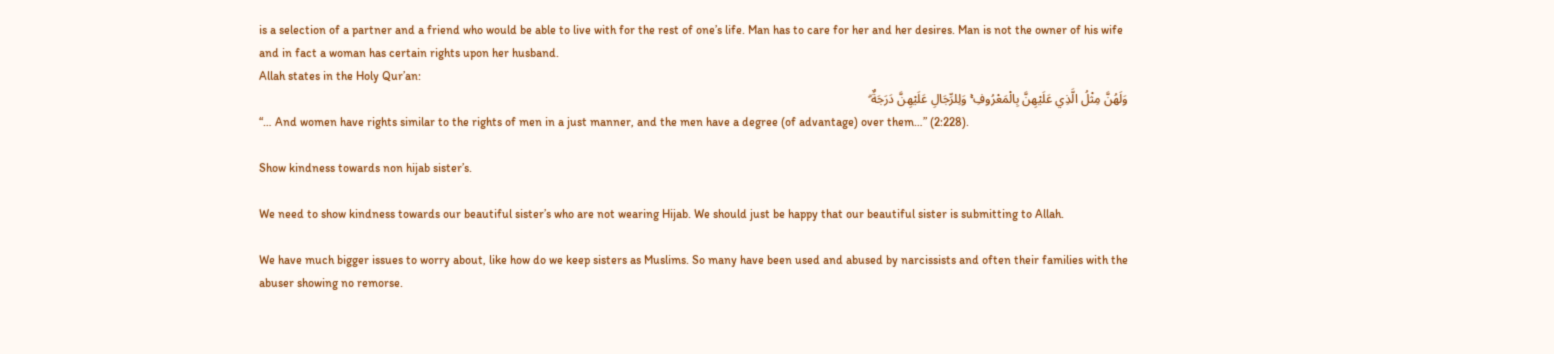is a selection of a partner and a friend who would be able to live with for the rest of one’s life. Man has to care for her and her desires. Man is not the owner of his wife and in fact a woman has certain rights upon her husband.
Allah states in the Holy Qur’an:
وَلَهُنَّ مِثْلُ الَّذِي عَلَيْهِنَّ بِالْمَعْرُوفِ ۚ وَلِلرِّجَالِ عَلَيْهِنَّ دَرَجَةٌ ۗ
“… And women have rights similar to the rights of men in a just manner, and the men have a degree (of advantage) over them…” (2:228).

Show kindness towards non hijab sister’s.

We need to show kindness towards our beautiful sister’s who are not wearing Hijab. We should just be happy that our beautiful sister is submitting to Allah.

We have much bigger issues to worry about, like how do we keep sisters as Muslims. So many have been used and abused by narcissists and often their families with the abuser showing no remorse.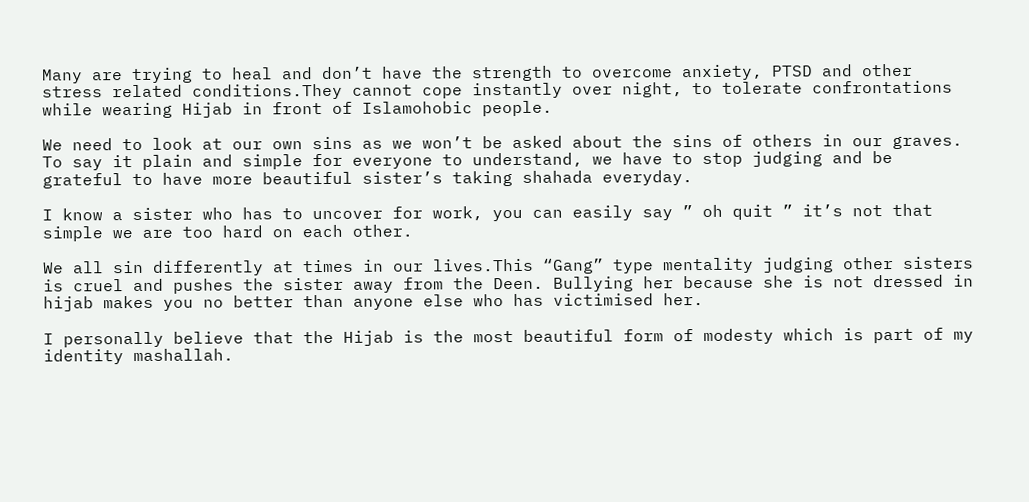Many are trying to heal and don’t have the strength to overcome anxiety, PTSD and other stress related conditions.They cannot cope instantly over night, to tolerate confrontations while wearing Hijab in front of Islamohobic people.

We need to look at our own sins as we won’t be asked about the sins of others in our graves. To say it plain and simple for everyone to understand, we have to stop judging and be grateful to have more beautiful sister’s taking shahada everyday.

I know a sister who has to uncover for work, you can easily say ” oh quit ” it’s not that simple we are too hard on each other.

We all sin differently at times in our lives.This “Gang” type mentality judging other sisters is cruel and pushes the sister away from the Deen. Bullying her because she is not dressed in hijab makes you no better than anyone else who has victimised her.

I personally believe that the Hijab is the most beautiful form of modesty which is part of my identity mashallah.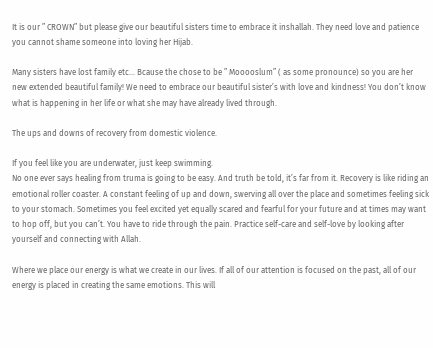It is our ” CROWN” but please give our beautiful sisters time to embrace it inshallah. They need love and patience you cannot shame someone into loving her Hijab.

Many sisters have lost family etc… Bcause the chose to be ” Mooooslum” ( as some pronounce) so you are her new extended beautiful family! We need to embrace our beautiful sister’s with love and kindness! You don’t know what is happening in her life or what she may have already lived through.

The ups and downs of recovery from domestic violence.

If you feel like you are underwater, just keep swimming.
No one ever says healing from truma is going to be easy. And truth be told, it’s far from it. Recovery is like riding an emotional roller coaster. A constant feeling of up and down, swerving all over the place and sometimes feeling sick to your stomach. Sometimes you feel excited yet equally scared and fearful for your future and at times may want to hop off, but you can’t. You have to ride through the pain. Practice self-care and self-love by looking after yourself and connecting with Allah.

Where we place our energy is what we create in our lives. If all of our attention is focused on the past, all of our energy is placed in creating the same emotions. This will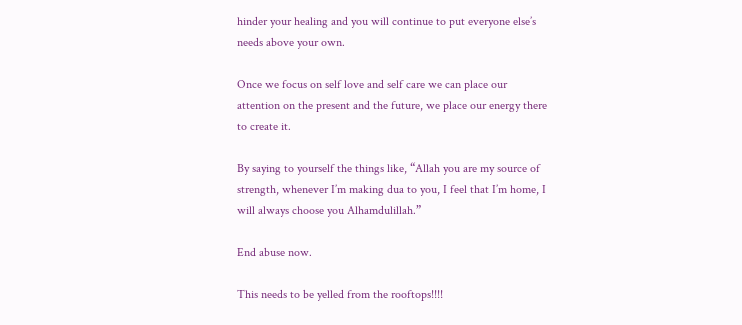hinder your healing and you will continue to put everyone else’s needs above your own.

Once we focus on self love and self care we can place our attention on the present and the future, we place our energy there to create it.

By saying to yourself the things like, “Allah you are my source of strength, whenever I’m making dua to you, I feel that I’m home, I will always choose you Alhamdulillah.”

End abuse now.

This needs to be yelled from the rooftops!!!!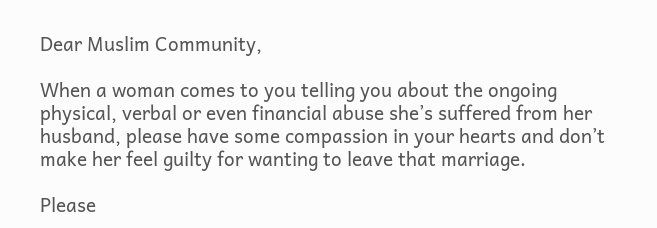Dear Muslim Community,

When a woman comes to you telling you about the ongoing physical, verbal or even financial abuse she’s suffered from her husband, please have some compassion in your hearts and don’t make her feel guilty for wanting to leave that marriage.

Please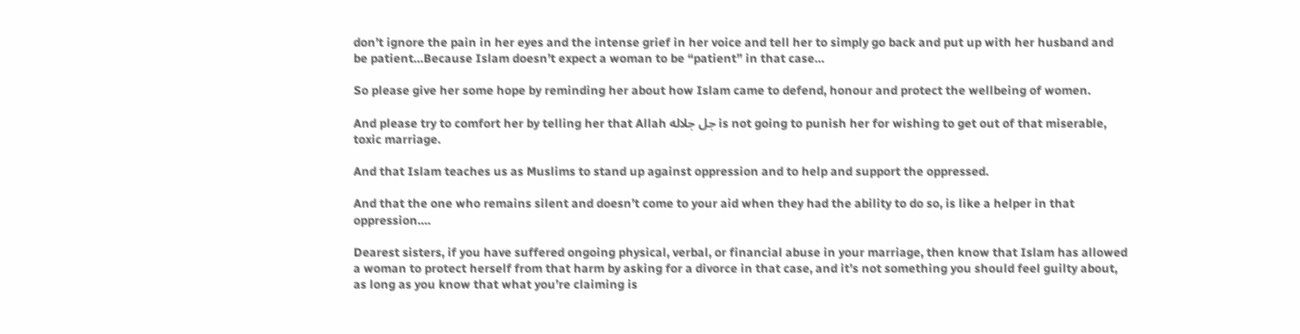don’t ignore the pain in her eyes and the intense grief in her voice and tell her to simply go back and put up with her husband and be patient…Because Islam doesn’t expect a woman to be “patient” in that case…

So please give her some hope by reminding her about how Islam came to defend, honour and protect the wellbeing of women.

And please try to comfort her by telling her that Allah جل جلاله is not going to punish her for wishing to get out of that miserable, toxic marriage.

And that Islam teaches us as Muslims to stand up against oppression and to help and support the oppressed.

And that the one who remains silent and doesn’t come to your aid when they had the ability to do so, is like a helper in that oppression….

Dearest sisters, if you have suffered ongoing physical, verbal, or financial abuse in your marriage, then know that Islam has allowed a woman to protect herself from that harm by asking for a divorce in that case, and it’s not something you should feel guilty about, as long as you know that what you’re claiming is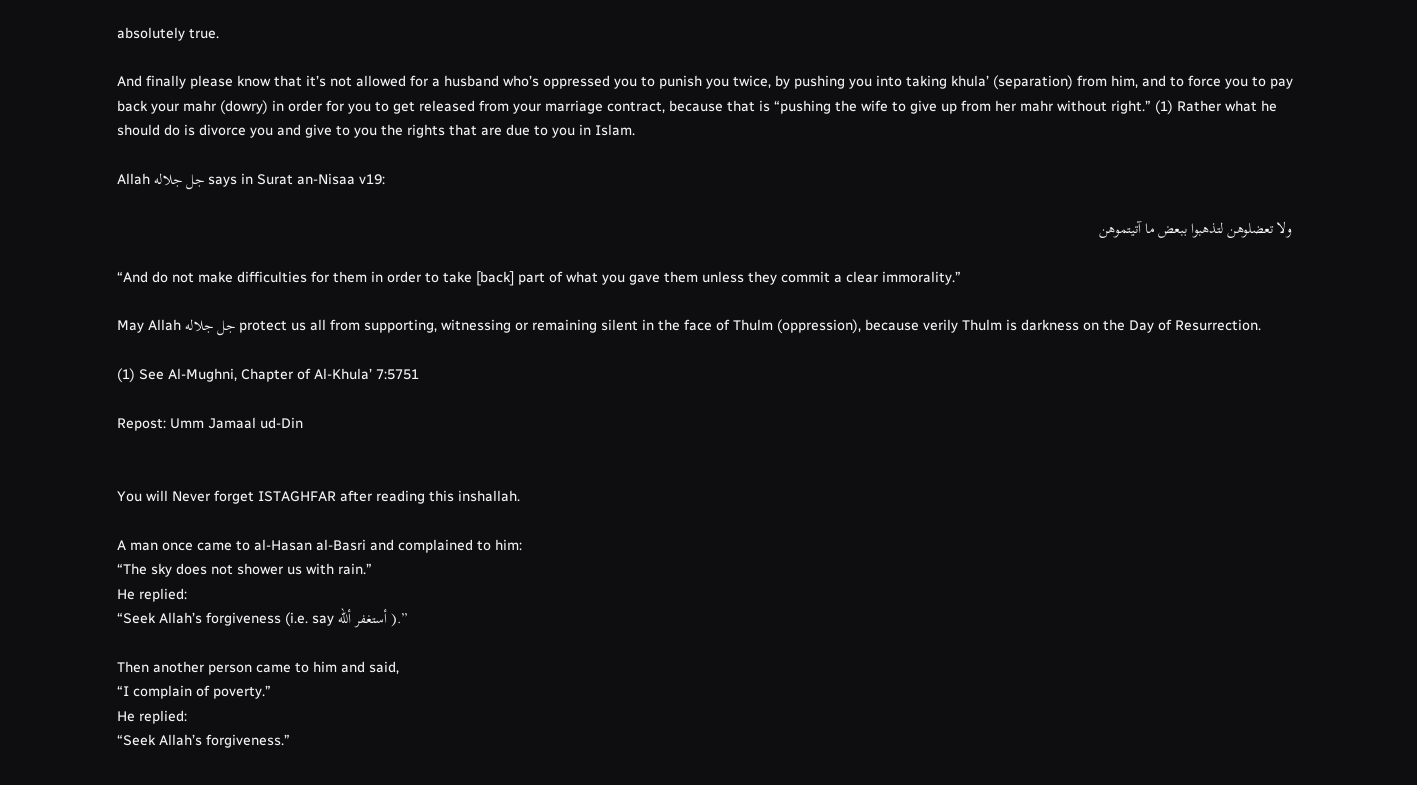absolutely true.

And finally please know that it’s not allowed for a husband who’s oppressed you to punish you twice, by pushing you into taking khula’ (separation) from him, and to force you to pay back your mahr (dowry) in order for you to get released from your marriage contract, because that is “pushing the wife to give up from her mahr without right.” (1) Rather what he should do is divorce you and give to you the rights that are due to you in Islam.

Allah جل جلاله says in Surat an-Nisaa v19:

ولا تعضلوهن لتذهبوا ببعض ما آتيتموهن

“And do not make difficulties for them in order to take [back] part of what you gave them unless they commit a clear immorality.”

May Allah جل جلاله protect us all from supporting, witnessing or remaining silent in the face of Thulm (oppression), because verily Thulm is darkness on the Day of Resurrection.

(1) See Al-Mughni, Chapter of Al-Khula’ 7:5751

Repost: Umm Jamaal ud-Din


You will Never forget ISTAGHFAR after reading this inshallah.

A man once came to al-Hasan al-Basri and complained to him:
“The sky does not shower us with rain.”
He replied:
“Seek Allah’s forgiveness (i.e. say أستغفر ألله ).”

Then another person came to him and said,
“I complain of poverty.”
He replied:
“Seek Allah’s forgiveness.”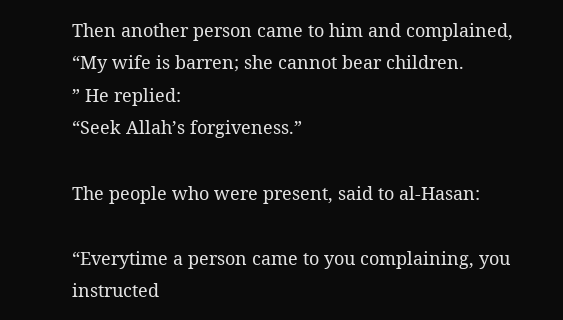Then another person came to him and complained,
“My wife is barren; she cannot bear children.
” He replied:
“Seek Allah’s forgiveness.”

The people who were present, said to al-Hasan:

“Everytime a person came to you complaining, you instructed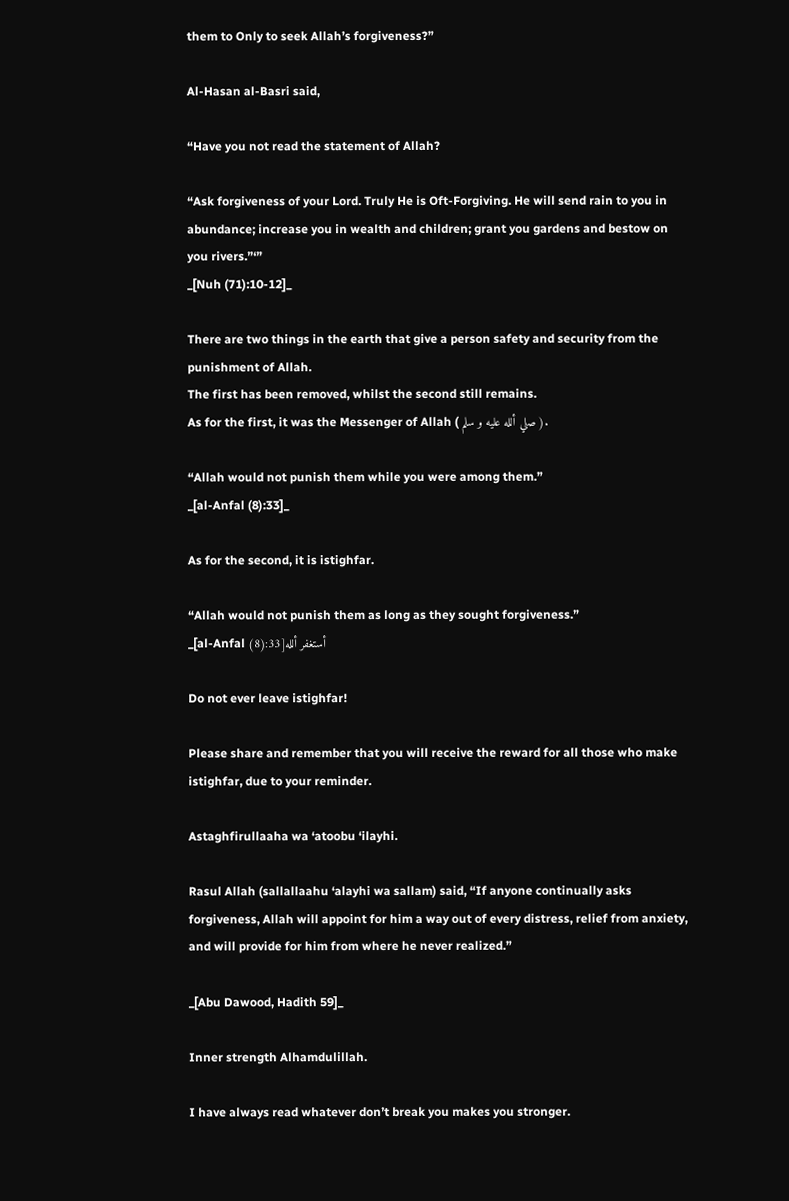them to Only to seek Allah’s forgiveness?”

Al-Hasan al-Basri said,

“Have you not read the statement of Allah?

“Ask forgiveness of your Lord. Truly He is Oft-Forgiving. He will send rain to you in abundance; increase you in wealth and children; grant you gardens and bestow on you rivers.”‘”
_[Nuh (71):10-12]_

There are two things in the earth that give a person safety and security from the punishment of Allah.
The first has been removed, whilst the second still remains.
As for the first, it was the Messenger of Allah ( صلي ألله عليه و سلم ).

“Allah would not punish them while you were among them.”
_[al-Anfal (8):33]_

As for the second, it is istighfar.

“Allah would not punish them as long as they sought forgiveness.”
_[al-Anfal (8):33]أستغفر ألله

Do not ever leave istighfar!

Please share and remember that you will receive the reward for all those who make istighfar, due to your reminder.

Astaghfirullaaha wa ‘atoobu ‘ilayhi.

Rasul Allah (sallallaahu ‘alayhi wa sallam) said, “If anyone continually asks forgiveness, Allah will appoint for him a way out of every distress, relief from anxiety, and will provide for him from where he never realized.”

_[Abu Dawood, Hadith 59]_

Inner strength Alhamdulillah.

I have always read whatever don’t break you makes you stronger.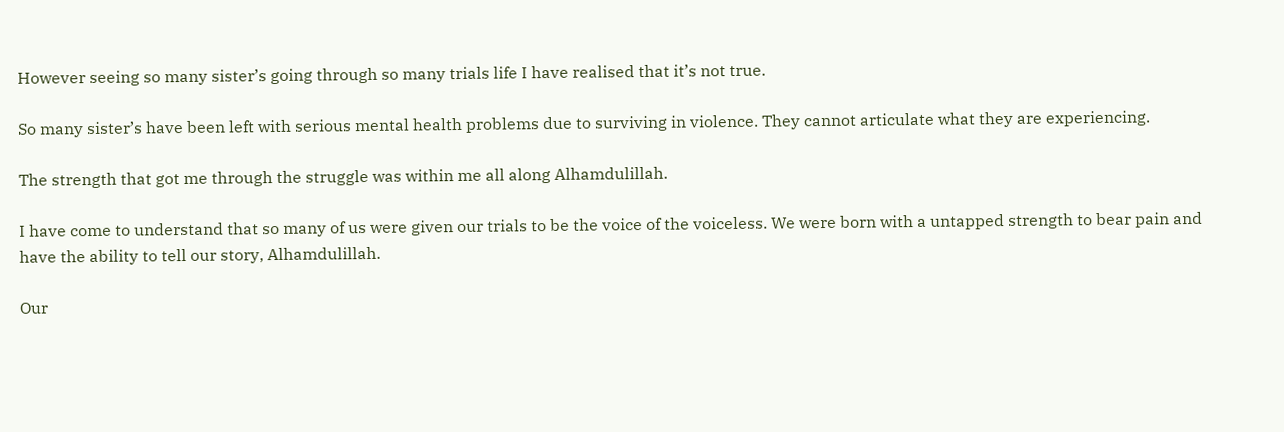However seeing so many sister’s going through so many trials life I have realised that it’s not true.

So many sister’s have been left with serious mental health problems due to surviving in violence. They cannot articulate what they are experiencing.

The strength that got me through the struggle was within me all along Alhamdulillah.

I have come to understand that so many of us were given our trials to be the voice of the voiceless. We were born with a untapped strength to bear pain and have the ability to tell our story, Alhamdulillah.

Our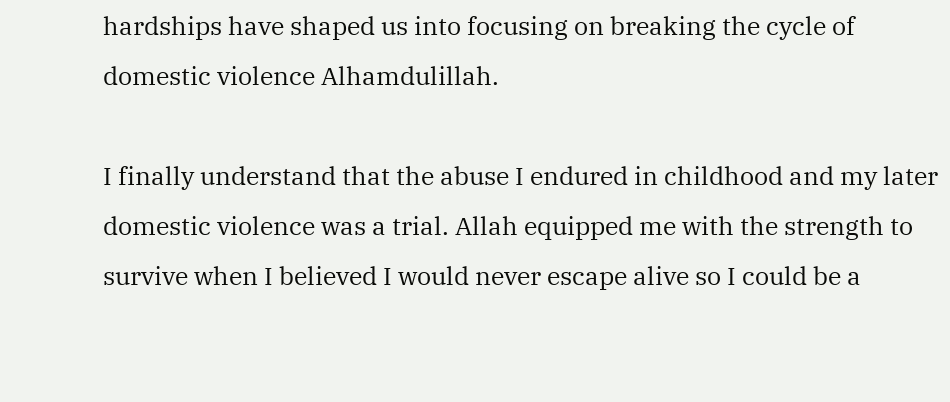hardships have shaped us into focusing on breaking the cycle of domestic violence Alhamdulillah.

I finally understand that the abuse I endured in childhood and my later domestic violence was a trial. Allah equipped me with the strength to survive when I believed I would never escape alive so I could be a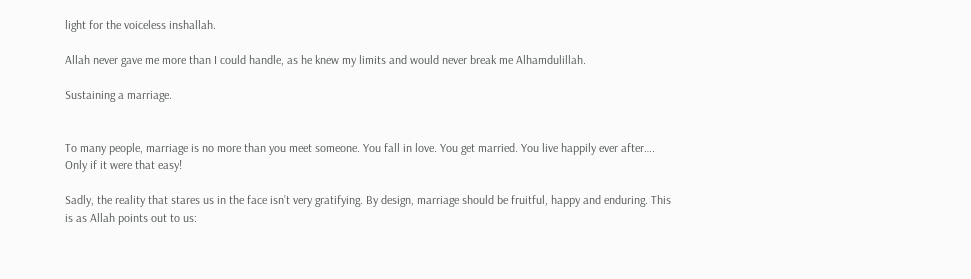light for the voiceless inshallah.

Allah never gave me more than I could handle, as he knew my limits and would never break me Alhamdulillah.

Sustaining a marriage.


To many people, marriage is no more than you meet someone. You fall in love. You get married. You live happily ever after…. Only if it were that easy!

Sadly, the reality that stares us in the face isn’t very gratifying. By design, marriage should be fruitful, happy and enduring. This is as Allah points out to us: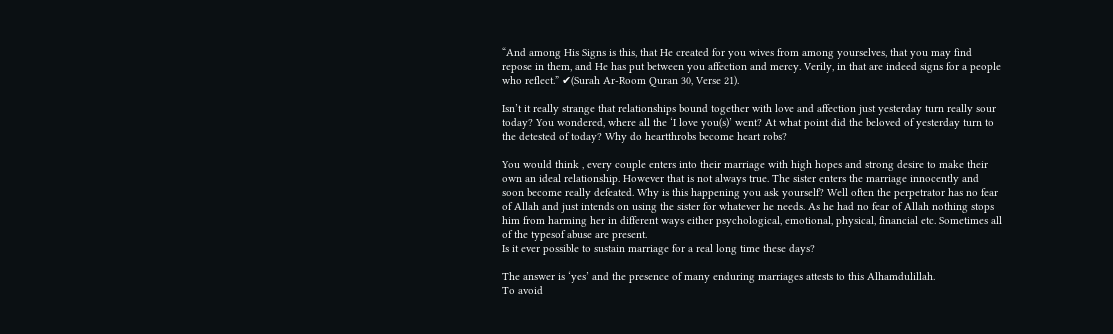“And among His Signs is this, that He created for you wives from among yourselves, that you may find repose in them, and He has put between you affection and mercy. Verily, in that are indeed signs for a people who reflect.” ✔(Surah Ar-Room Quran 30, Verse 21).

Isn’t it really strange that relationships bound together with love and affection just yesterday turn really sour today? You wondered, where all the ‘I love you(s)’ went? At what point did the beloved of yesterday turn to the detested of today? Why do heartthrobs become heart robs?

You would think , every couple enters into their marriage with high hopes and strong desire to make their own an ideal relationship. However that is not always true. The sister enters the marriage innocently and soon become really defeated. Why is this happening you ask yourself? Well often the perpetrator has no fear of Allah and just intends on using the sister for whatever he needs. As he had no fear of Allah nothing stops him from harming her in different ways either psychological, emotional, physical, financial etc. Sometimes all of the typesof abuse are present.
Is it ever possible to sustain marriage for a real long time these days?

The answer is ‘yes’ and the presence of many enduring marriages attests to this Alhamdulillah.
To avoid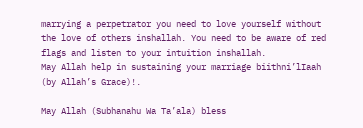marrying a perpetrator you need to love yourself without the love of others inshallah. You need to be aware of red flags and listen to your intuition inshallah.
May Allah help in sustaining your marriage biithni’lIaah (by Allah’s Grace)!.

May Allah (Subhanahu Wa Ta’ala) bless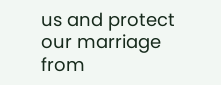us and protect our marriage from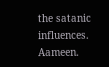the satanic influences. Aameen.